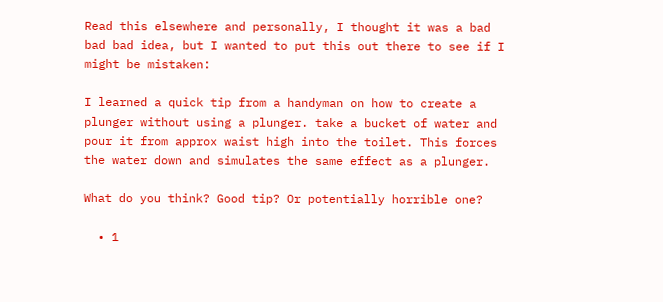Read this elsewhere and personally, I thought it was a bad bad bad idea, but I wanted to put this out there to see if I might be mistaken:

I learned a quick tip from a handyman on how to create a plunger without using a plunger. take a bucket of water and pour it from approx waist high into the toilet. This forces the water down and simulates the same effect as a plunger.

What do you think? Good tip? Or potentially horrible one?

  • 1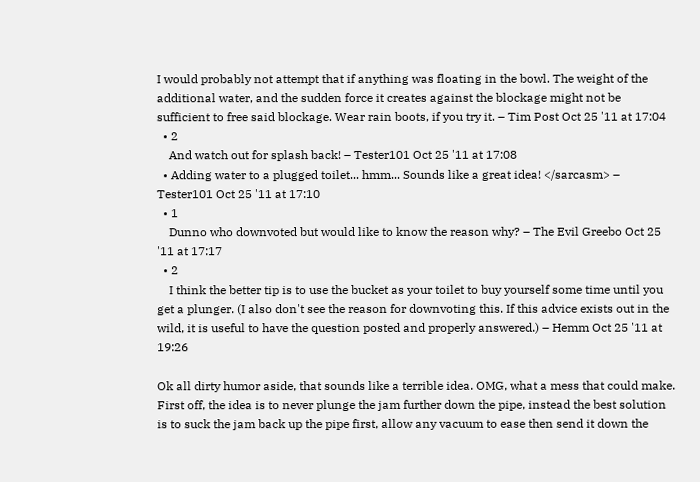I would probably not attempt that if anything was floating in the bowl. The weight of the additional water, and the sudden force it creates against the blockage might not be sufficient to free said blockage. Wear rain boots, if you try it. – Tim Post Oct 25 '11 at 17:04
  • 2
    And watch out for splash back! – Tester101 Oct 25 '11 at 17:08
  • Adding water to a plugged toilet... hmm... Sounds like a great idea! </sarcasm> – Tester101 Oct 25 '11 at 17:10
  • 1
    Dunno who downvoted but would like to know the reason why? – The Evil Greebo Oct 25 '11 at 17:17
  • 2
    I think the better tip is to use the bucket as your toilet to buy yourself some time until you get a plunger. (I also don't see the reason for downvoting this. If this advice exists out in the wild, it is useful to have the question posted and properly answered.) – Hemm Oct 25 '11 at 19:26

Ok all dirty humor aside, that sounds like a terrible idea. OMG, what a mess that could make. First off, the idea is to never plunge the jam further down the pipe, instead the best solution is to suck the jam back up the pipe first, allow any vacuum to ease then send it down the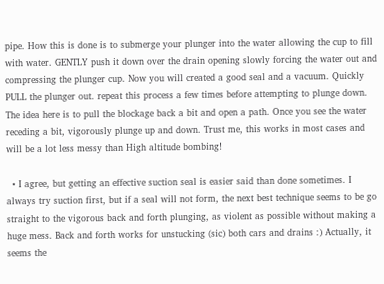pipe. How this is done is to submerge your plunger into the water allowing the cup to fill with water. GENTLY push it down over the drain opening slowly forcing the water out and compressing the plunger cup. Now you will created a good seal and a vacuum. Quickly PULL the plunger out. repeat this process a few times before attempting to plunge down. The idea here is to pull the blockage back a bit and open a path. Once you see the water receding a bit, vigorously plunge up and down. Trust me, this works in most cases and will be a lot less messy than High altitude bombing!

  • I agree, but getting an effective suction seal is easier said than done sometimes. I always try suction first, but if a seal will not form, the next best technique seems to be go straight to the vigorous back and forth plunging, as violent as possible without making a huge mess. Back and forth works for unstucking (sic) both cars and drains :) Actually, it seems the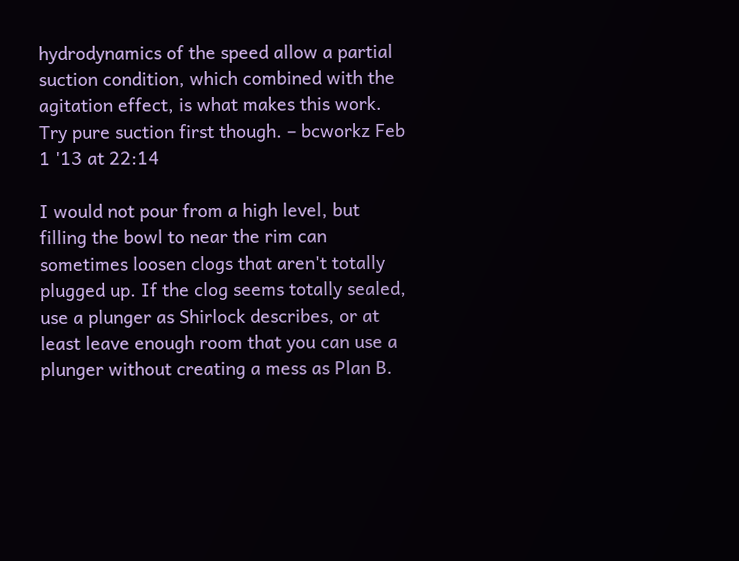hydrodynamics of the speed allow a partial suction condition, which combined with the agitation effect, is what makes this work. Try pure suction first though. – bcworkz Feb 1 '13 at 22:14

I would not pour from a high level, but filling the bowl to near the rim can sometimes loosen clogs that aren't totally plugged up. If the clog seems totally sealed, use a plunger as Shirlock describes, or at least leave enough room that you can use a plunger without creating a mess as Plan B.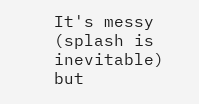It's messy (splash is inevitable) but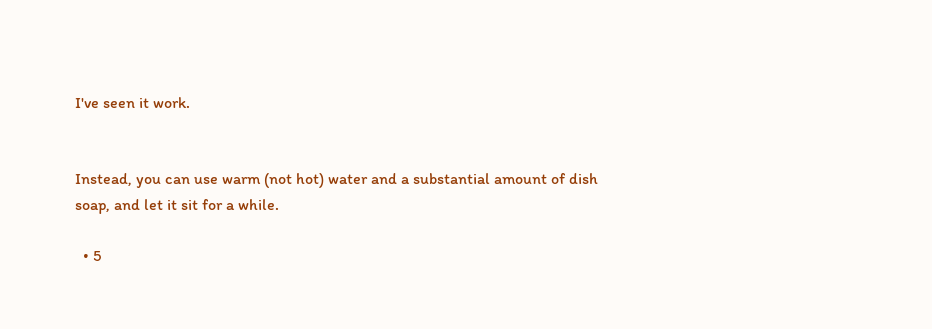I've seen it work.


Instead, you can use warm (not hot) water and a substantial amount of dish soap, and let it sit for a while.

  • 5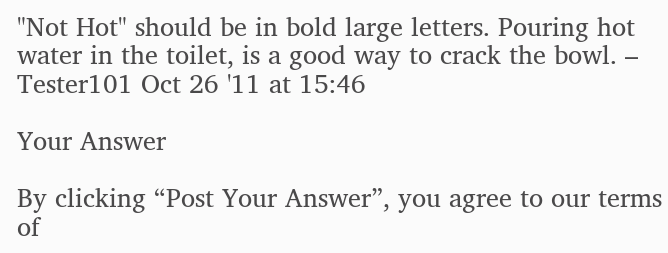"Not Hot" should be in bold large letters. Pouring hot water in the toilet, is a good way to crack the bowl. – Tester101 Oct 26 '11 at 15:46

Your Answer

By clicking “Post Your Answer”, you agree to our terms of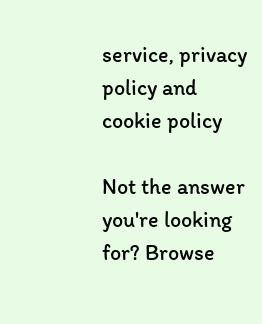service, privacy policy and cookie policy

Not the answer you're looking for? Browse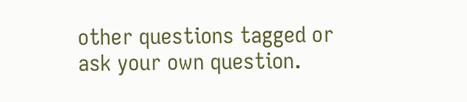other questions tagged or ask your own question.